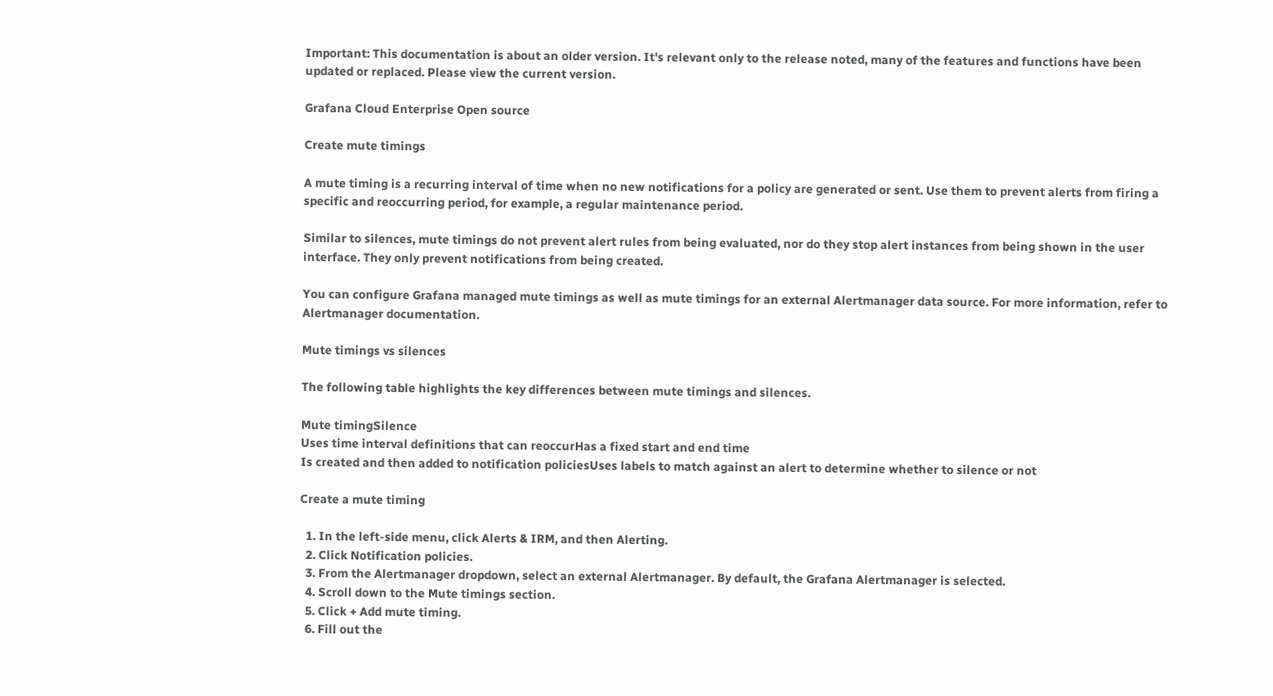Important: This documentation is about an older version. It's relevant only to the release noted, many of the features and functions have been updated or replaced. Please view the current version.

Grafana Cloud Enterprise Open source

Create mute timings

A mute timing is a recurring interval of time when no new notifications for a policy are generated or sent. Use them to prevent alerts from firing a specific and reoccurring period, for example, a regular maintenance period.

Similar to silences, mute timings do not prevent alert rules from being evaluated, nor do they stop alert instances from being shown in the user interface. They only prevent notifications from being created.

You can configure Grafana managed mute timings as well as mute timings for an external Alertmanager data source. For more information, refer to Alertmanager documentation.

Mute timings vs silences

The following table highlights the key differences between mute timings and silences.

Mute timingSilence
Uses time interval definitions that can reoccurHas a fixed start and end time
Is created and then added to notification policiesUses labels to match against an alert to determine whether to silence or not

Create a mute timing

  1. In the left-side menu, click Alerts & IRM, and then Alerting.
  2. Click Notification policies.
  3. From the Alertmanager dropdown, select an external Alertmanager. By default, the Grafana Alertmanager is selected.
  4. Scroll down to the Mute timings section.
  5. Click + Add mute timing.
  6. Fill out the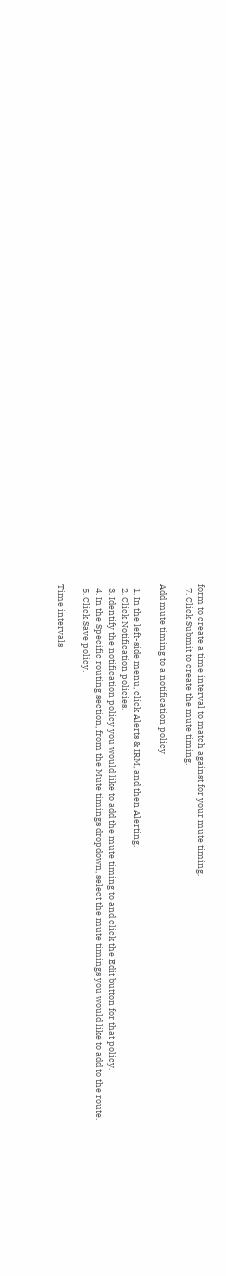form to create a time interval to match against for your mute timing.
  7. Click Submit to create the mute timing.

Add mute timing to a notification policy

  1. In the left-side menu, click Alerts & IRM, and then Alerting.
  2. Click Notification policies.
  3. Identify the notification policy you would like to add the mute timing to and click the Edit button for that policy.
  4. In the Specific routing section, from the Mute timings dropdown, select the mute timings you would like to add to the route.
  5. Click Save policy.

Time intervals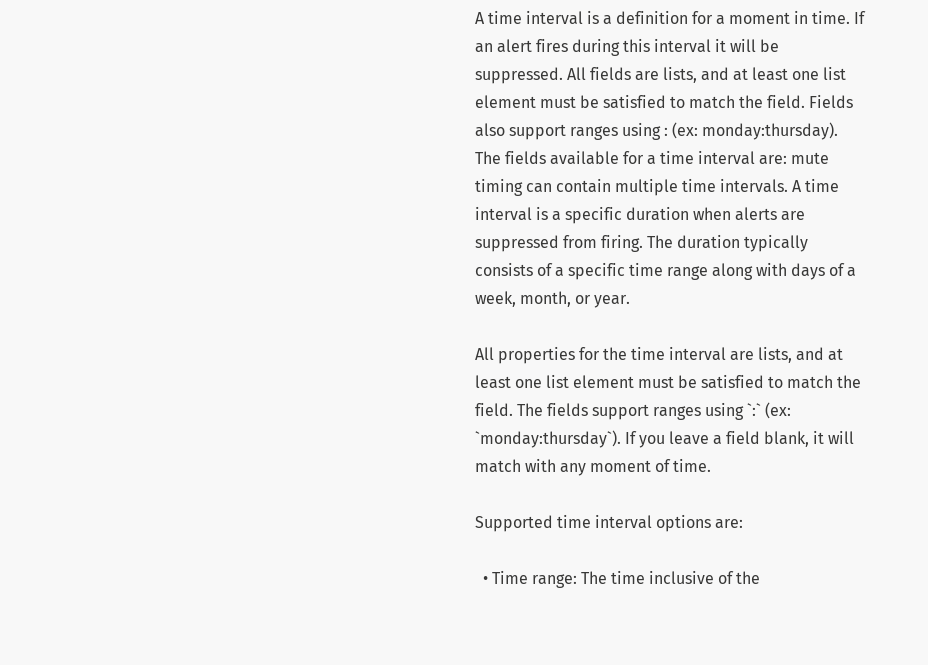A time interval is a definition for a moment in time. If an alert fires during this interval it will be suppressed. All fields are lists, and at least one list element must be satisfied to match the field. Fields also support ranges using : (ex: monday:thursday). The fields available for a time interval are: mute timing can contain multiple time intervals. A time interval is a specific duration when alerts are suppressed from firing. The duration typically consists of a specific time range along with days of a week, month, or year.

All properties for the time interval are lists, and at least one list element must be satisfied to match the field. The fields support ranges using `:` (ex: `monday:thursday`). If you leave a field blank, it will match with any moment of time.

Supported time interval options are:

  • Time range: The time inclusive of the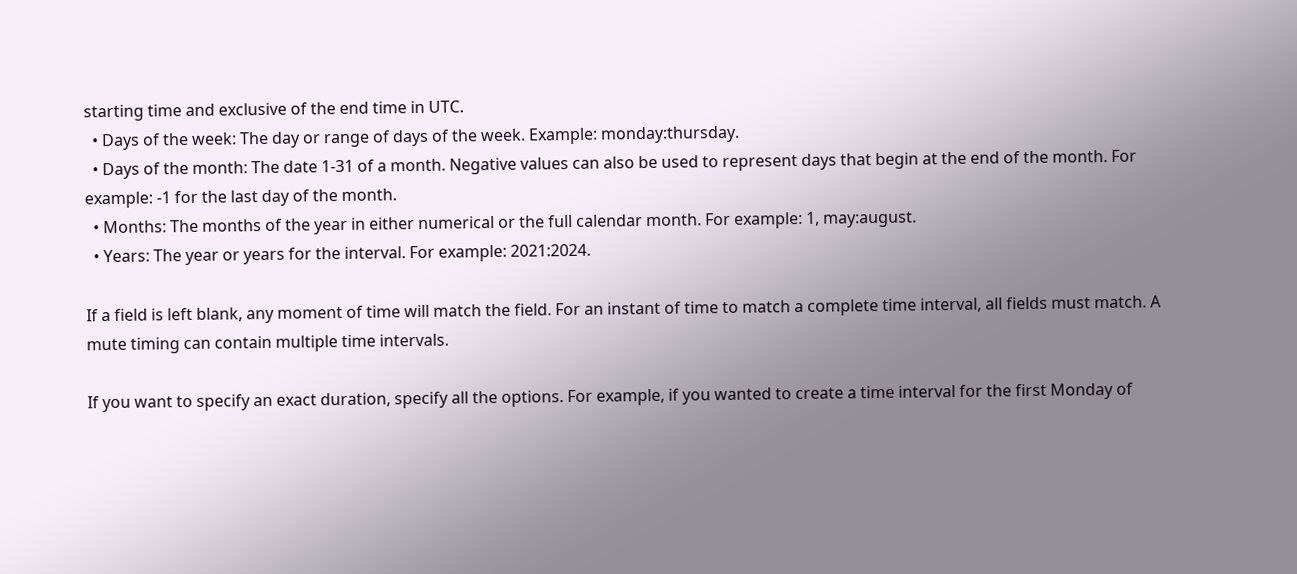starting time and exclusive of the end time in UTC.
  • Days of the week: The day or range of days of the week. Example: monday:thursday.
  • Days of the month: The date 1-31 of a month. Negative values can also be used to represent days that begin at the end of the month. For example: -1 for the last day of the month.
  • Months: The months of the year in either numerical or the full calendar month. For example: 1, may:august.
  • Years: The year or years for the interval. For example: 2021:2024.

If a field is left blank, any moment of time will match the field. For an instant of time to match a complete time interval, all fields must match. A mute timing can contain multiple time intervals.

If you want to specify an exact duration, specify all the options. For example, if you wanted to create a time interval for the first Monday of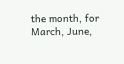the month, for March, June,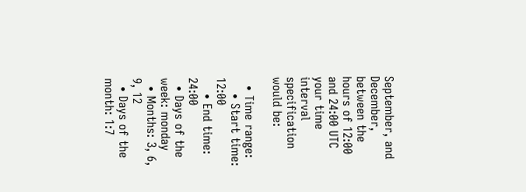September, and December, between the hours of 12:00 and 24:00 UTC your time interval specification would be:

  • Time range:
    • Start time: 12:00
    • End time: 24:00
  • Days of the week: monday
  • Months: 3, 6, 9, 12
  • Days of the month: 1:7